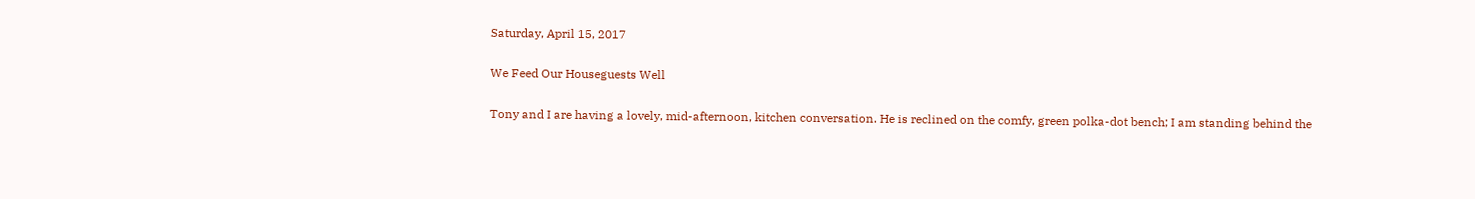Saturday, April 15, 2017

We Feed Our Houseguests Well

Tony and I are having a lovely, mid-afternoon, kitchen conversation. He is reclined on the comfy, green polka-dot bench; I am standing behind the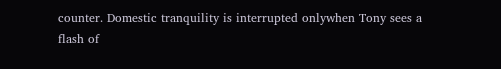counter. Domestic tranquility is interrupted onlywhen Tony sees a flash of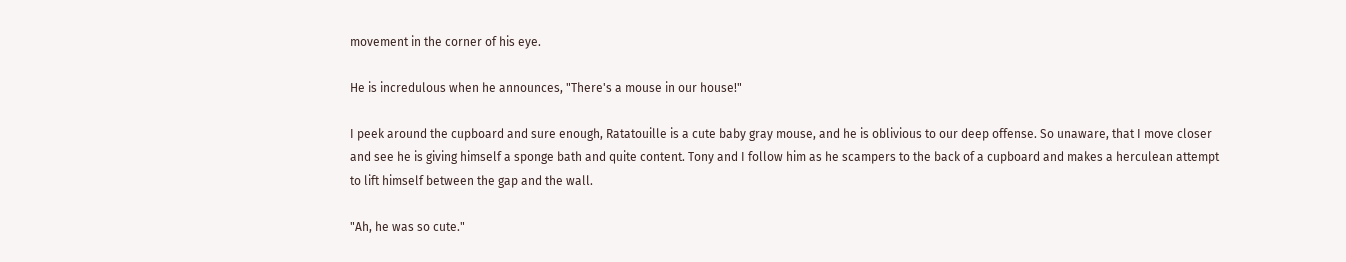movement in the corner of his eye.

He is incredulous when he announces, "There's a mouse in our house!"

I peek around the cupboard and sure enough, Ratatouille is a cute baby gray mouse, and he is oblivious to our deep offense. So unaware, that I move closer and see he is giving himself a sponge bath and quite content. Tony and I follow him as he scampers to the back of a cupboard and makes a herculean attempt to lift himself between the gap and the wall.

"Ah, he was so cute."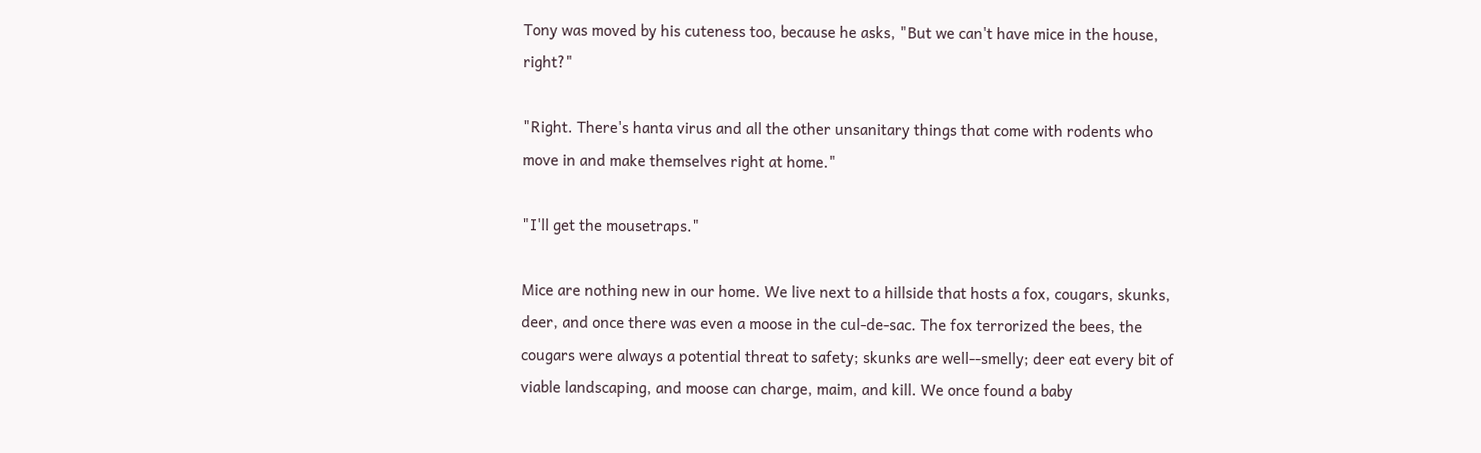Tony was moved by his cuteness too, because he asks, "But we can't have mice in the house, right?"

"Right. There's hanta virus and all the other unsanitary things that come with rodents who move in and make themselves right at home."

"I'll get the mousetraps."

Mice are nothing new in our home. We live next to a hillside that hosts a fox, cougars, skunks, deer, and once there was even a moose in the cul-de-sac. The fox terrorized the bees, the cougars were always a potential threat to safety; skunks are well--smelly; deer eat every bit of viable landscaping, and moose can charge, maim, and kill. We once found a baby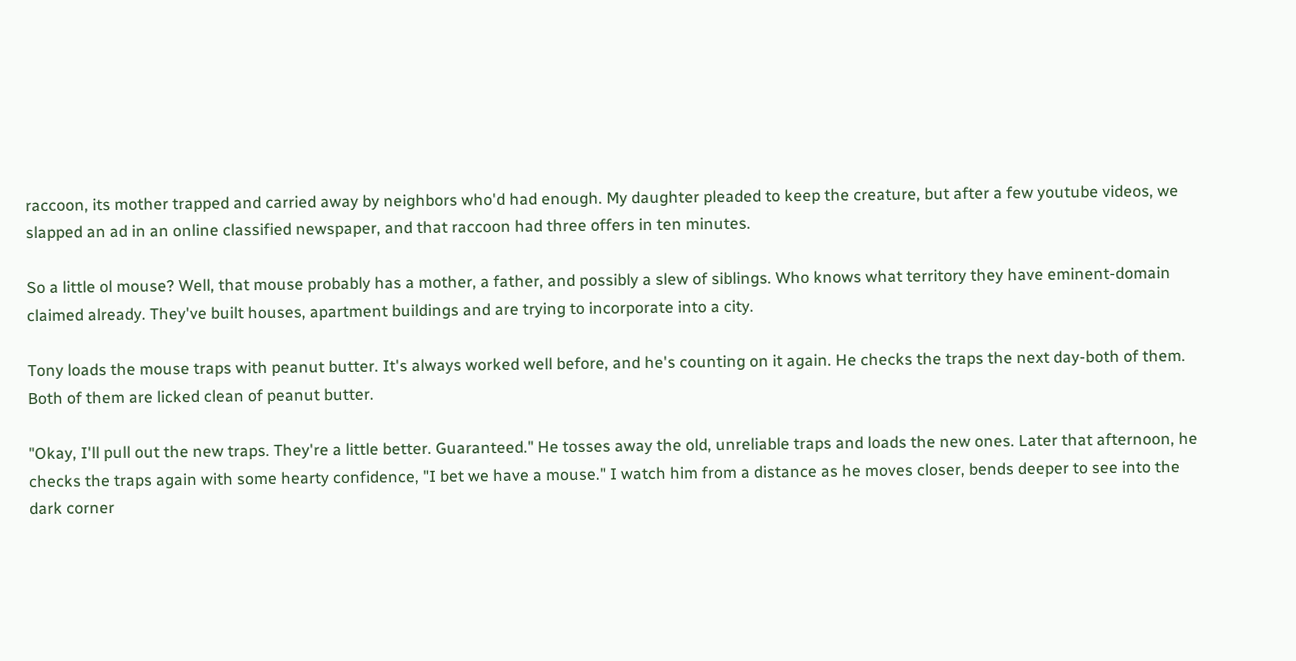raccoon, its mother trapped and carried away by neighbors who'd had enough. My daughter pleaded to keep the creature, but after a few youtube videos, we slapped an ad in an online classified newspaper, and that raccoon had three offers in ten minutes.

So a little ol mouse? Well, that mouse probably has a mother, a father, and possibly a slew of siblings. Who knows what territory they have eminent-domain claimed already. They've built houses, apartment buildings and are trying to incorporate into a city.

Tony loads the mouse traps with peanut butter. It's always worked well before, and he's counting on it again. He checks the traps the next day-both of them. Both of them are licked clean of peanut butter.

"Okay, I'll pull out the new traps. They're a little better. Guaranteed." He tosses away the old, unreliable traps and loads the new ones. Later that afternoon, he checks the traps again with some hearty confidence, "I bet we have a mouse." I watch him from a distance as he moves closer, bends deeper to see into the dark corner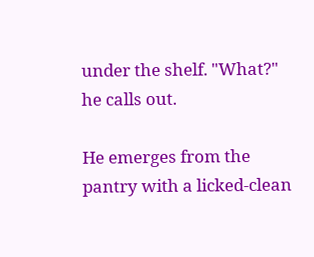under the shelf. "What?" he calls out.

He emerges from the pantry with a licked-clean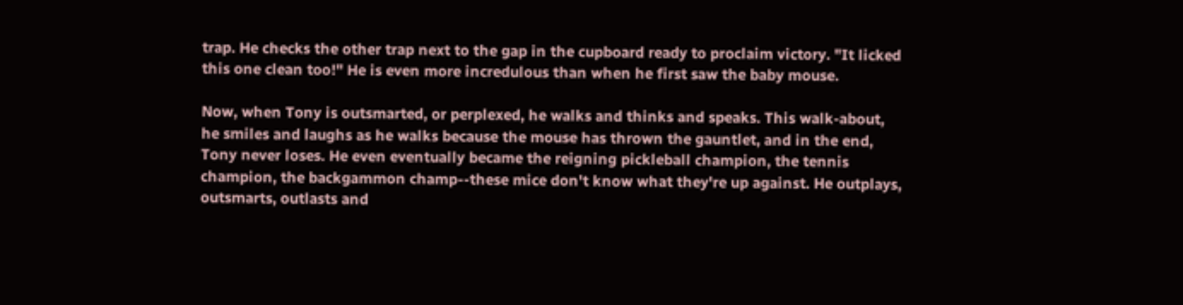trap. He checks the other trap next to the gap in the cupboard ready to proclaim victory. "It licked this one clean too!" He is even more incredulous than when he first saw the baby mouse.

Now, when Tony is outsmarted, or perplexed, he walks and thinks and speaks. This walk-about, he smiles and laughs as he walks because the mouse has thrown the gauntlet, and in the end, Tony never loses. He even eventually became the reigning pickleball champion, the tennis champion, the backgammon champ--these mice don't know what they're up against. He outplays, outsmarts, outlasts and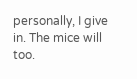personally, I give in. The mice will too.